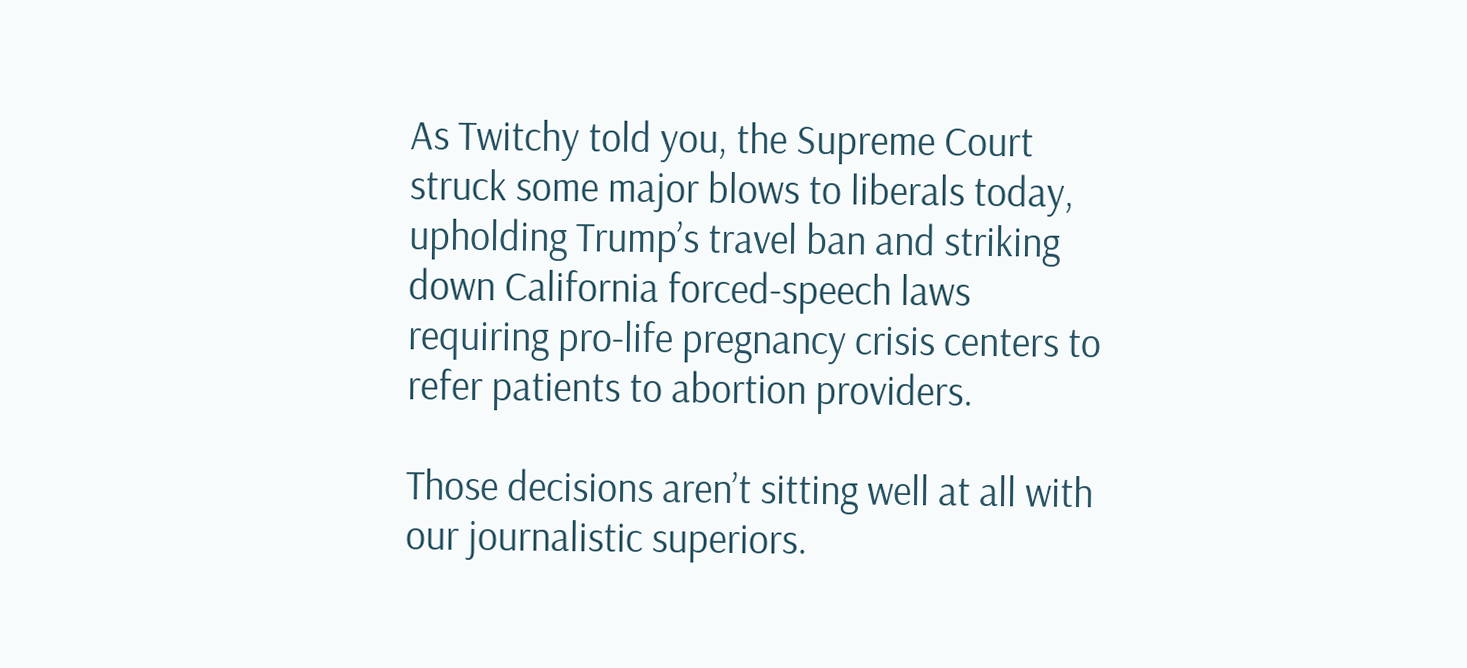As Twitchy told you, the Supreme Court struck some major blows to liberals today, upholding Trump’s travel ban and striking down California forced-speech laws requiring pro-life pregnancy crisis centers to refer patients to abortion providers.

Those decisions aren’t sitting well at all with our journalistic superiors.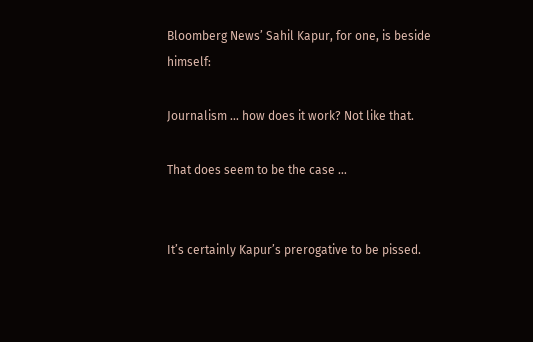Bloomberg News’ Sahil Kapur, for one, is beside himself:

Journalism … how does it work? Not like that.

That does seem to be the case …


It’s certainly Kapur’s prerogative to be pissed.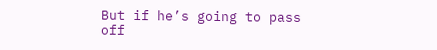But if he’s going to pass off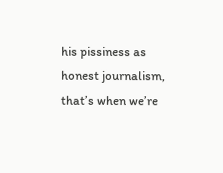his pissiness as honest journalism, that’s when we’re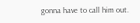gonna have to call him out.